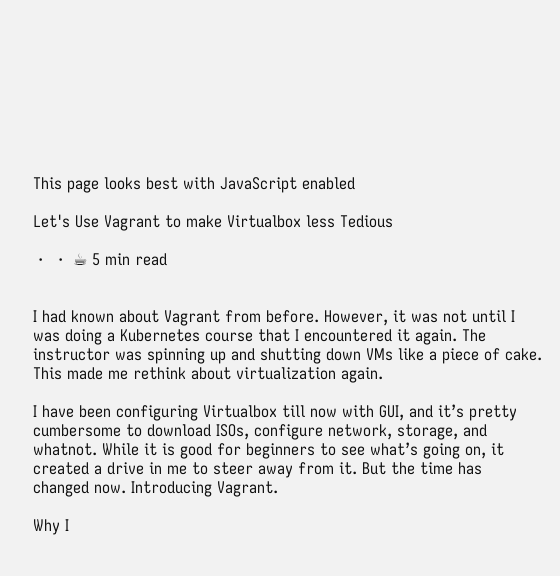This page looks best with JavaScript enabled

Let's Use Vagrant to make Virtualbox less Tedious

 ·   ·  ☕ 5 min read


I had known about Vagrant from before. However, it was not until I was doing a Kubernetes course that I encountered it again. The instructor was spinning up and shutting down VMs like a piece of cake. This made me rethink about virtualization again.

I have been configuring Virtualbox till now with GUI, and it’s pretty cumbersome to download ISOs, configure network, storage, and whatnot. While it is good for beginners to see what’s going on, it created a drive in me to steer away from it. But the time has changed now. Introducing Vagrant.

Why I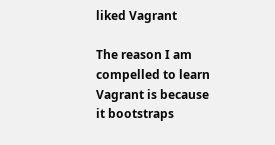liked Vagrant

The reason I am compelled to learn Vagrant is because it bootstraps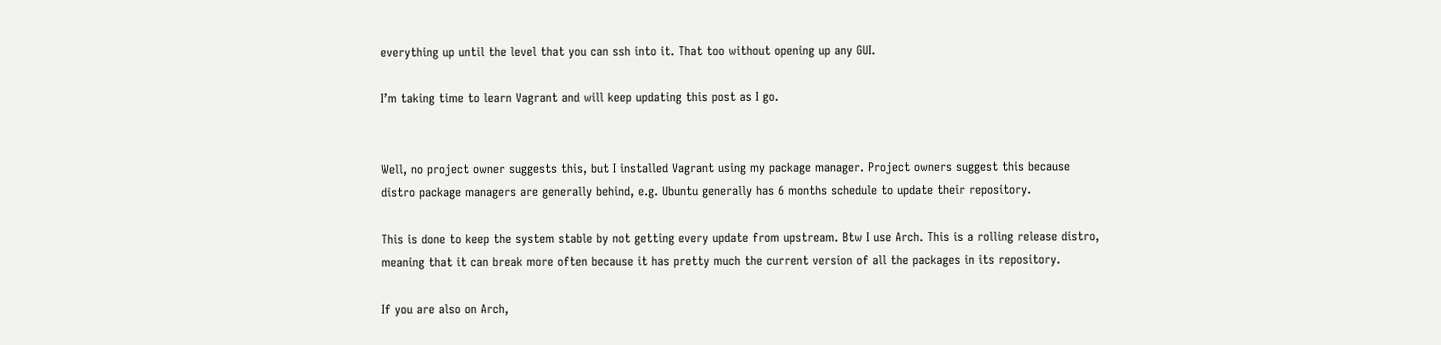everything up until the level that you can ssh into it. That too without opening up any GUI.

I’m taking time to learn Vagrant and will keep updating this post as I go.


Well, no project owner suggests this, but I installed Vagrant using my package manager. Project owners suggest this because distro package managers are generally behind, e.g. Ubuntu generally has 6 months schedule to update their repository.

This is done to keep the system stable by not getting every update from upstream. Btw I use Arch. This is a rolling release distro, meaning that it can break more often because it has pretty much the current version of all the packages in its repository.

If you are also on Arch,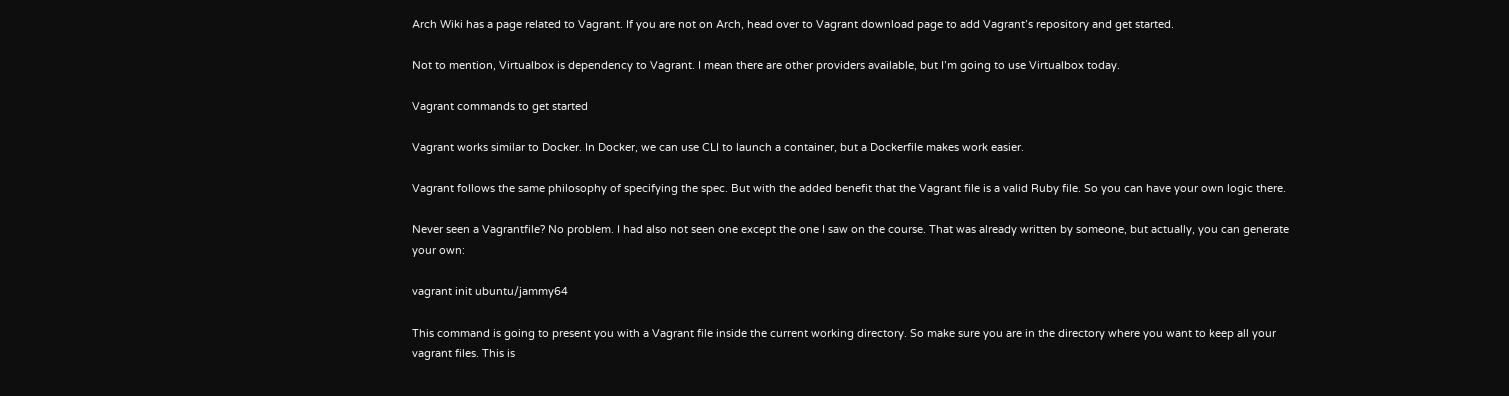Arch Wiki has a page related to Vagrant. If you are not on Arch, head over to Vagrant download page to add Vagrant’s repository and get started.

Not to mention, Virtualbox is dependency to Vagrant. I mean there are other providers available, but I’m going to use Virtualbox today.

Vagrant commands to get started

Vagrant works similar to Docker. In Docker, we can use CLI to launch a container, but a Dockerfile makes work easier.

Vagrant follows the same philosophy of specifying the spec. But with the added benefit that the Vagrant file is a valid Ruby file. So you can have your own logic there.

Never seen a Vagrantfile? No problem. I had also not seen one except the one I saw on the course. That was already written by someone, but actually, you can generate your own:

vagrant init ubuntu/jammy64

This command is going to present you with a Vagrant file inside the current working directory. So make sure you are in the directory where you want to keep all your vagrant files. This is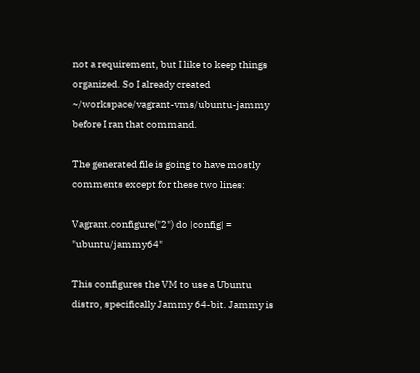not a requirement, but I like to keep things organized. So I already created ~/workspace/vagrant-vms/ubuntu-jammy before I ran that command.

The generated file is going to have mostly comments except for these two lines:

Vagrant.configure("2") do |config| = "ubuntu/jammy64"

This configures the VM to use a Ubuntu distro, specifically Jammy 64-bit. Jammy is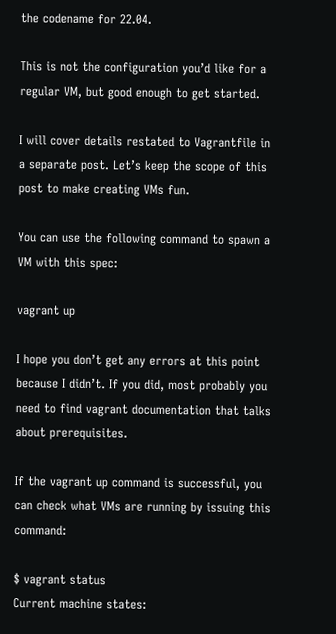the codename for 22.04.

This is not the configuration you’d like for a regular VM, but good enough to get started.

I will cover details restated to Vagrantfile in a separate post. Let’s keep the scope of this post to make creating VMs fun.

You can use the following command to spawn a VM with this spec:

vagrant up

I hope you don’t get any errors at this point because I didn’t. If you did, most probably you need to find vagrant documentation that talks about prerequisites.

If the vagrant up command is successful, you can check what VMs are running by issuing this command:

$ vagrant status
Current machine states: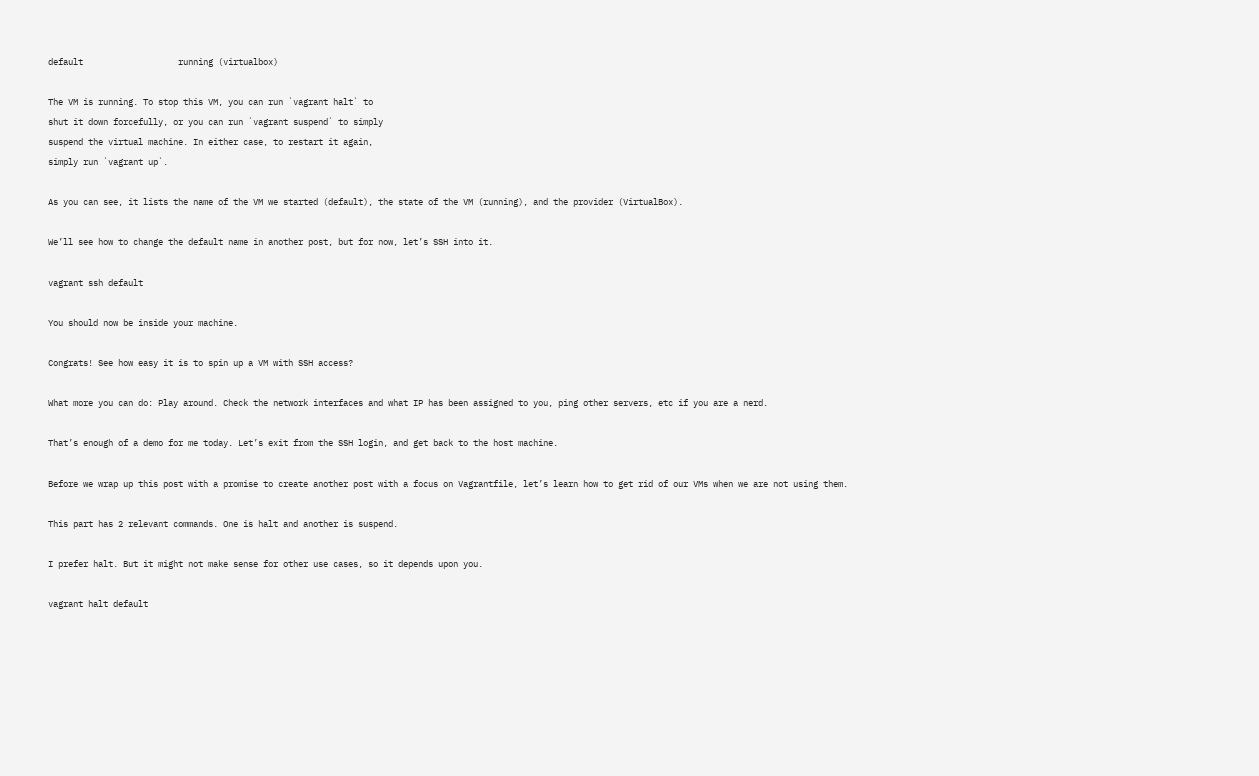default                   running (virtualbox)

The VM is running. To stop this VM, you can run `vagrant halt` to
shut it down forcefully, or you can run `vagrant suspend` to simply
suspend the virtual machine. In either case, to restart it again,
simply run `vagrant up`.

As you can see, it lists the name of the VM we started (default), the state of the VM (running), and the provider (VirtualBox).

We’ll see how to change the default name in another post, but for now, let’s SSH into it.

vagrant ssh default

You should now be inside your machine.

Congrats! See how easy it is to spin up a VM with SSH access?

What more you can do: Play around. Check the network interfaces and what IP has been assigned to you, ping other servers, etc if you are a nerd.

That’s enough of a demo for me today. Let’s exit from the SSH login, and get back to the host machine.

Before we wrap up this post with a promise to create another post with a focus on Vagrantfile, let’s learn how to get rid of our VMs when we are not using them.

This part has 2 relevant commands. One is halt and another is suspend.

I prefer halt. But it might not make sense for other use cases, so it depends upon you.

vagrant halt default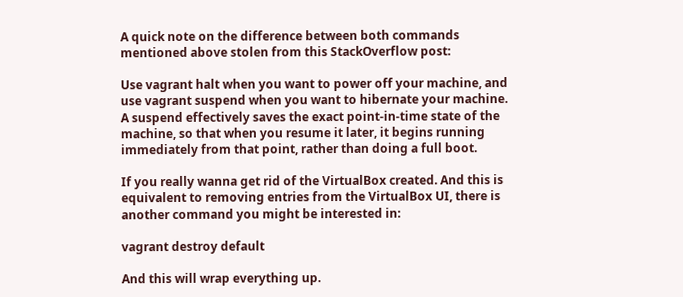A quick note on the difference between both commands mentioned above stolen from this StackOverflow post:

Use vagrant halt when you want to power off your machine, and use vagrant suspend when you want to hibernate your machine. A suspend effectively saves the exact point-in-time state of the machine, so that when you resume it later, it begins running immediately from that point, rather than doing a full boot.

If you really wanna get rid of the VirtualBox created. And this is equivalent to removing entries from the VirtualBox UI, there is another command you might be interested in:

vagrant destroy default

And this will wrap everything up.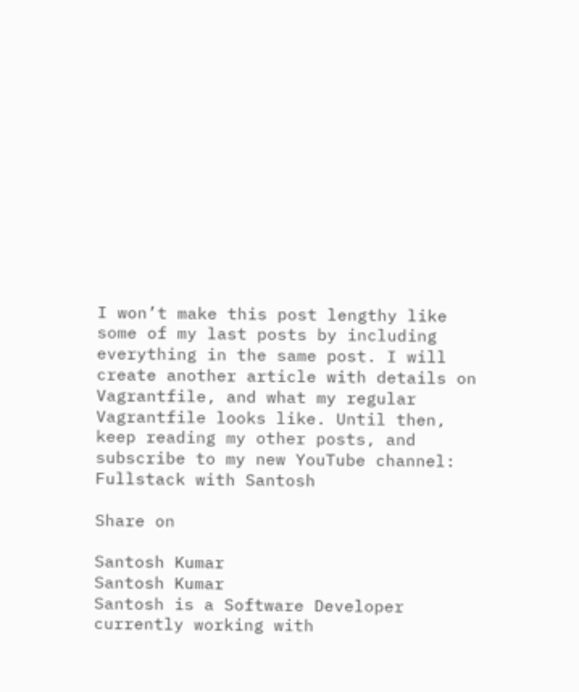I won’t make this post lengthy like some of my last posts by including everything in the same post. I will create another article with details on Vagrantfile, and what my regular Vagrantfile looks like. Until then, keep reading my other posts, and subscribe to my new YouTube channel: Fullstack with Santosh

Share on

Santosh Kumar
Santosh Kumar
Santosh is a Software Developer currently working with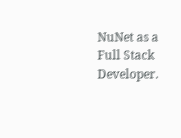NuNet as a Full Stack Developer.